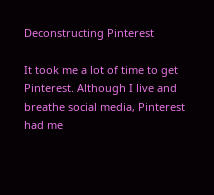Deconstructing Pinterest

It took me a lot of time to get Pinterest. Although I live and breathe social media, Pinterest had me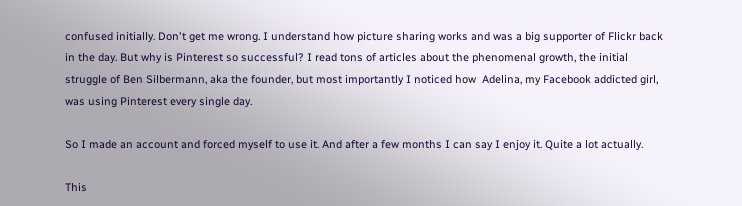confused initially. Don't get me wrong. I understand how picture sharing works and was a big supporter of Flickr back in the day. But why is Pinterest so successful? I read tons of articles about the phenomenal growth, the initial struggle of Ben Silbermann, aka the founder, but most importantly I noticed how  Adelina, my Facebook addicted girl, was using Pinterest every single day.

So I made an account and forced myself to use it. And after a few months I can say I enjoy it. Quite a lot actually.

This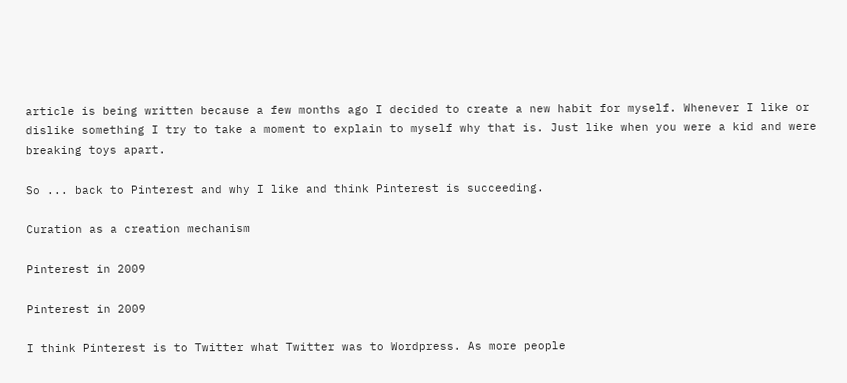article is being written because a few months ago I decided to create a new habit for myself. Whenever I like or dislike something I try to take a moment to explain to myself why that is. Just like when you were a kid and were breaking toys apart.

So ... back to Pinterest and why I like and think Pinterest is succeeding.

Curation as a creation mechanism

Pinterest in 2009

Pinterest in 2009

I think Pinterest is to Twitter what Twitter was to Wordpress. As more people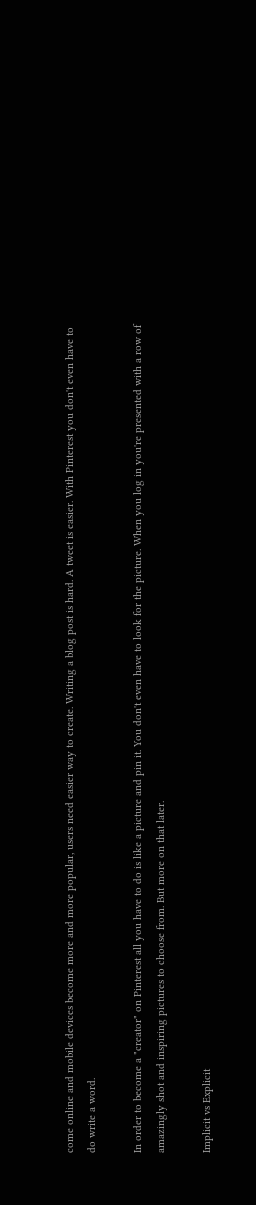come online and mobile devices become more and more popular, users need easier way to create. Writing a blog post is hard. A tweet is easier. With Pinterest you don't even have to do write a word.

In order to become a "creator" on Pinterest all you have to do is like a picture and pin it. You don't even have to look for the picture. When you log in you're presented with a row of amazingly shot and inspiring pictures to choose from. But more on that later.

Implicit vs Explicit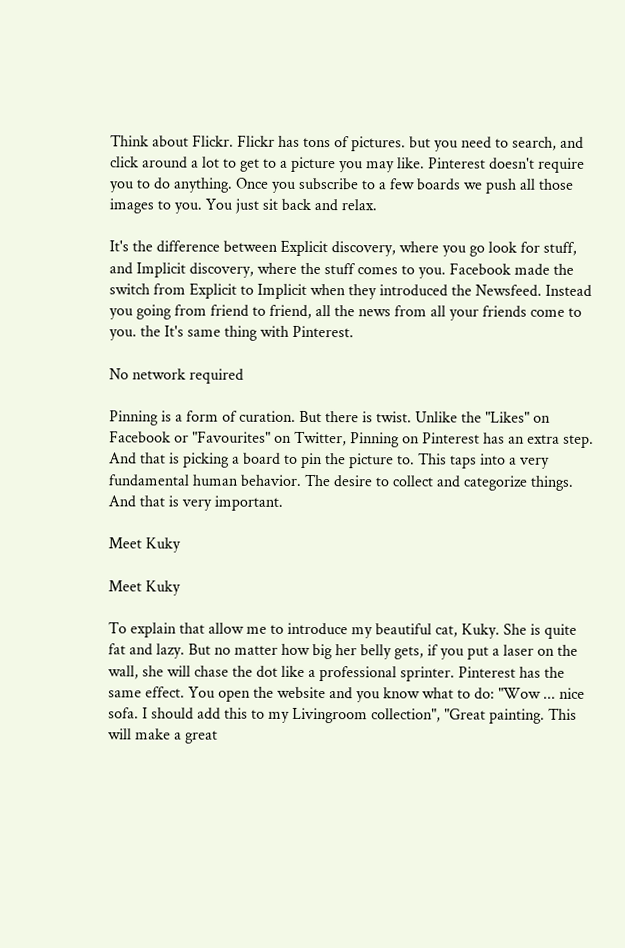Think about Flickr. Flickr has tons of pictures. but you need to search, and click around a lot to get to a picture you may like. Pinterest doesn't require you to do anything. Once you subscribe to a few boards we push all those images to you. You just sit back and relax.

It's the difference between Explicit discovery, where you go look for stuff, and Implicit discovery, where the stuff comes to you. Facebook made the switch from Explicit to Implicit when they introduced the Newsfeed. Instead you going from friend to friend, all the news from all your friends come to you. the It's same thing with Pinterest.

No network required

Pinning is a form of curation. But there is twist. Unlike the "Likes" on Facebook or "Favourites" on Twitter, Pinning on Pinterest has an extra step. And that is picking a board to pin the picture to. This taps into a very fundamental human behavior. The desire to collect and categorize things. And that is very important.

Meet Kuky

Meet Kuky

To explain that allow me to introduce my beautiful cat, Kuky. She is quite fat and lazy. But no matter how big her belly gets, if you put a laser on the wall, she will chase the dot like a professional sprinter. Pinterest has the same effect. You open the website and you know what to do: "Wow ... nice sofa. I should add this to my Livingroom collection", "Great painting. This will make a great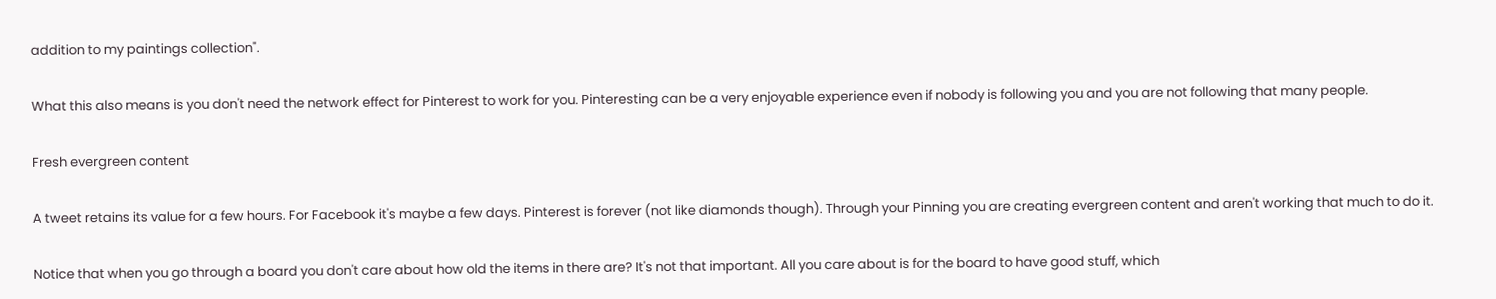addition to my paintings collection".

What this also means is you don't need the network effect for Pinterest to work for you. Pinteresting can be a very enjoyable experience even if nobody is following you and you are not following that many people.

Fresh evergreen content

A tweet retains its value for a few hours. For Facebook it's maybe a few days. Pinterest is forever (not like diamonds though). Through your Pinning you are creating evergreen content and aren't working that much to do it.

Notice that when you go through a board you don't care about how old the items in there are? It's not that important. All you care about is for the board to have good stuff, which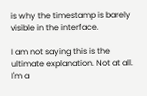is why the timestamp is barely visible in the interface.

I am not saying this is the ultimate explanation. Not at all. I'm a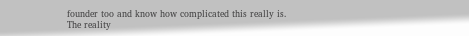founder too and know how complicated this really is. The reality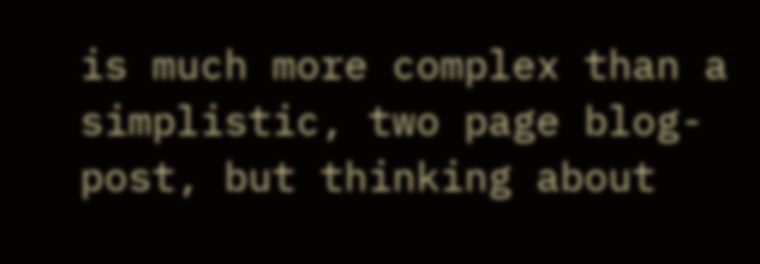is much more complex than a simplistic, two page blog-post, but thinking about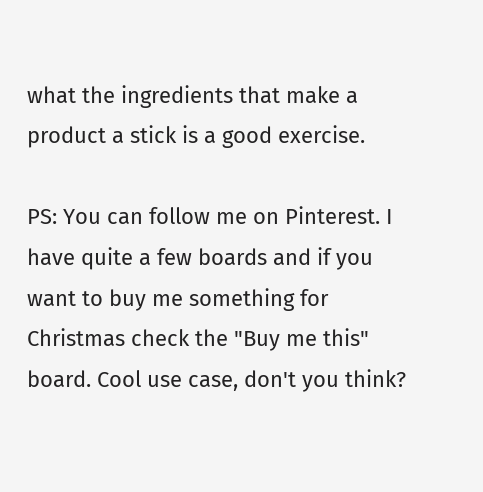what the ingredients that make a product a stick is a good exercise.

PS: You can follow me on Pinterest. I have quite a few boards and if you want to buy me something for Christmas check the "Buy me this" board. Cool use case, don't you think?